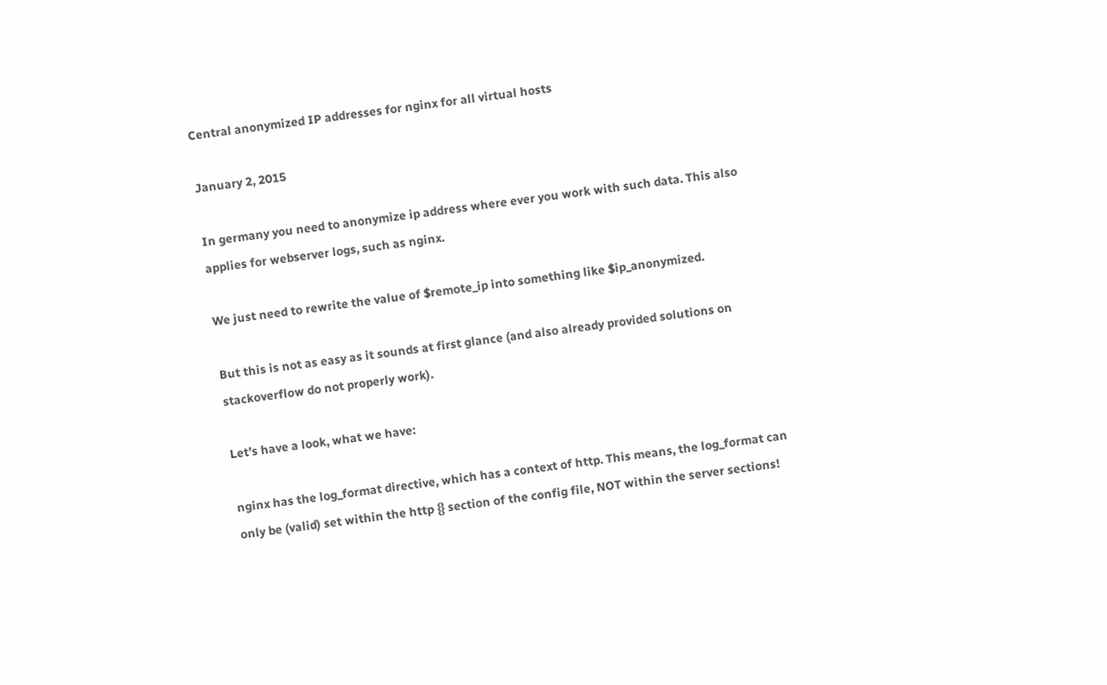Central anonymized IP addresses for nginx for all virtual hosts

January 2, 2015

In germany you need to anonymize ip address where ever you work with such data. This also applies for webserver logs, such as nginx.

We just need to rewrite the value of $remote_ip into something like $ip_anonymized.

But this is not as easy as it sounds at first glance (and also already provided solutions on stackoverflow do not properly work).

Let’s have a look, what we have:

nginx has the log_format directive, which has a context of http. This means, the log_format can only be (valid) set within the http {} section of the config file, NOT within the server sections!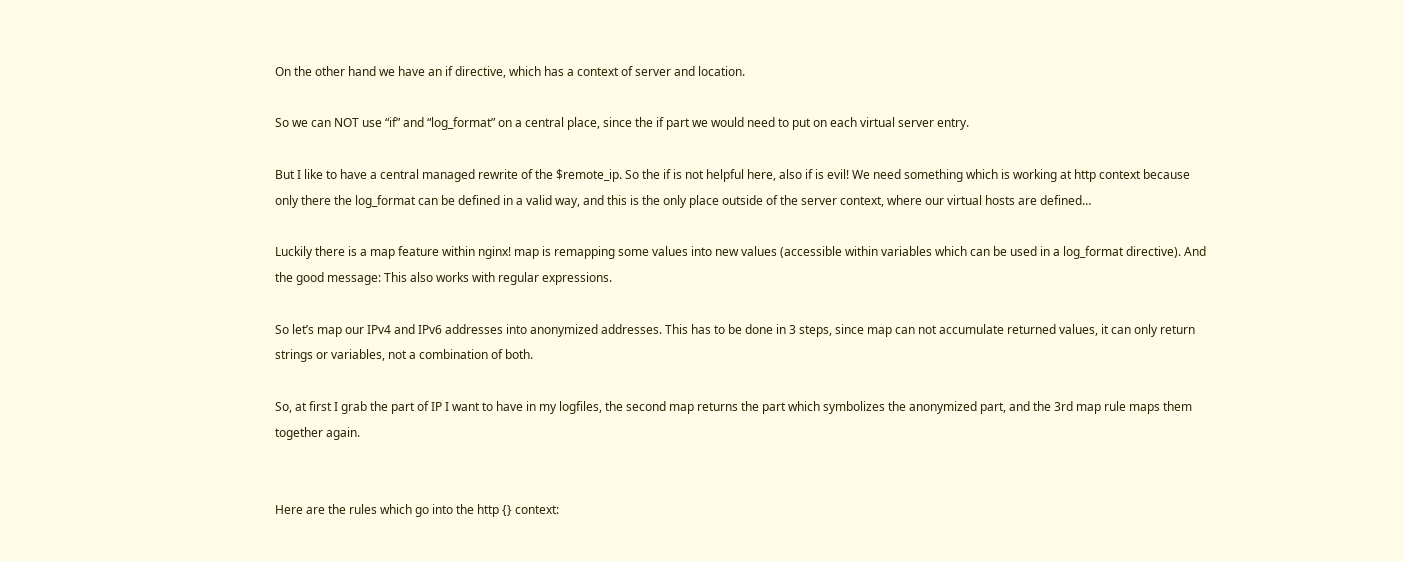On the other hand we have an if directive, which has a context of server and location.

So we can NOT use “if” and “log_format” on a central place, since the if part we would need to put on each virtual server entry.

But I like to have a central managed rewrite of the $remote_ip. So the if is not helpful here, also if is evil! We need something which is working at http context because only there the log_format can be defined in a valid way, and this is the only place outside of the server context, where our virtual hosts are defined…

Luckily there is a map feature within nginx! map is remapping some values into new values (accessible within variables which can be used in a log_format directive). And the good message: This also works with regular expressions.

So let’s map our IPv4 and IPv6 addresses into anonymized addresses. This has to be done in 3 steps, since map can not accumulate returned values, it can only return strings or variables, not a combination of both.

So, at first I grab the part of IP I want to have in my logfiles, the second map returns the part which symbolizes the anonymized part, and the 3rd map rule maps them together again.


Here are the rules which go into the http {} context: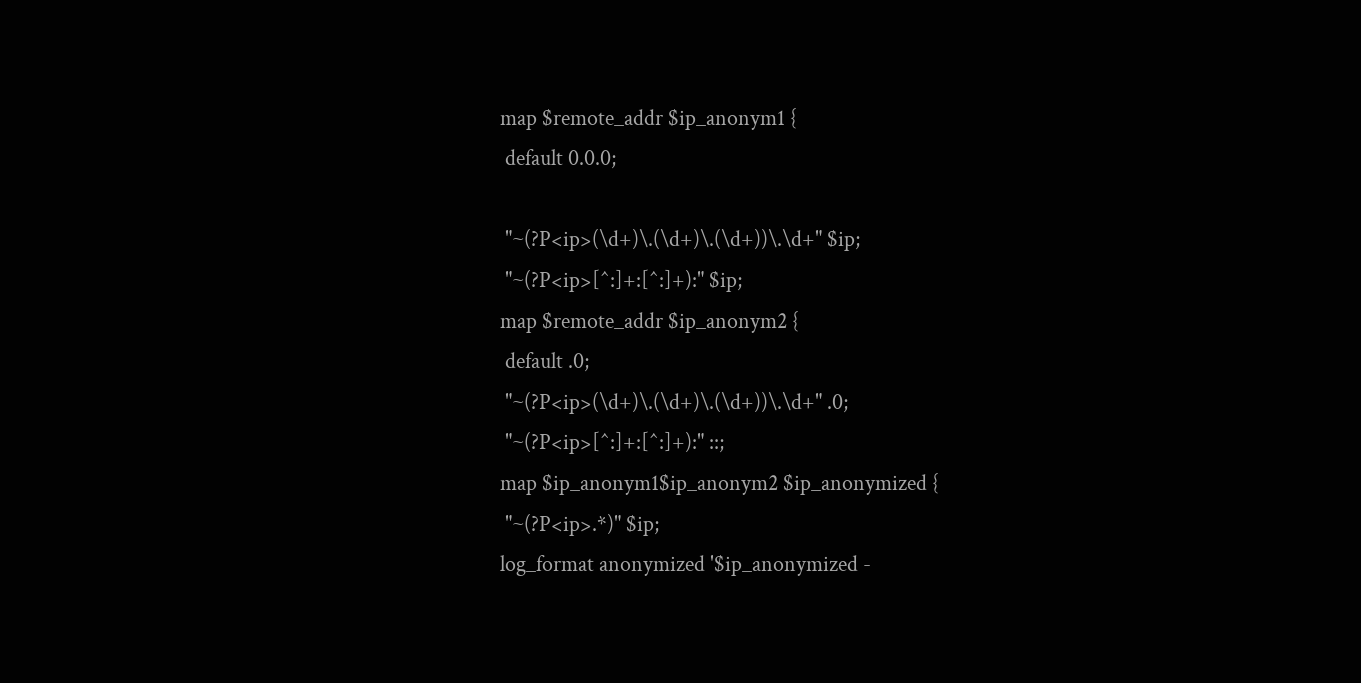map $remote_addr $ip_anonym1 {
 default 0.0.0;

 "~(?P<ip>(\d+)\.(\d+)\.(\d+))\.\d+" $ip;
 "~(?P<ip>[^:]+:[^:]+):" $ip;
map $remote_addr $ip_anonym2 {
 default .0;
 "~(?P<ip>(\d+)\.(\d+)\.(\d+))\.\d+" .0;
 "~(?P<ip>[^:]+:[^:]+):" ::;
map $ip_anonym1$ip_anonym2 $ip_anonymized {
 "~(?P<ip>.*)" $ip;
log_format anonymized '$ip_anonymized -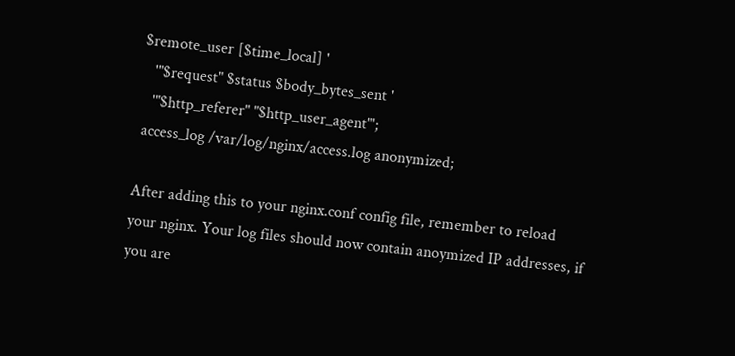$remote_user [$time_local] '
   '"$request" $status $body_bytes_sent '
   '"$http_referer" "$http_user_agent"';
 access_log /var/log/nginx/access.log anonymized;

After adding this to your nginx.conf config file, remember to reload your nginx. Your log files should now contain anoymized IP addresses, if you are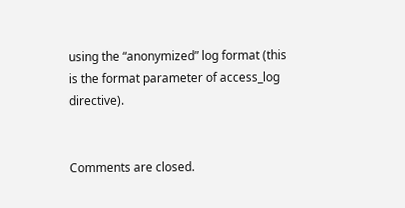using the “anonymized” log format (this is the format parameter of access_log directive).


Comments are closed.